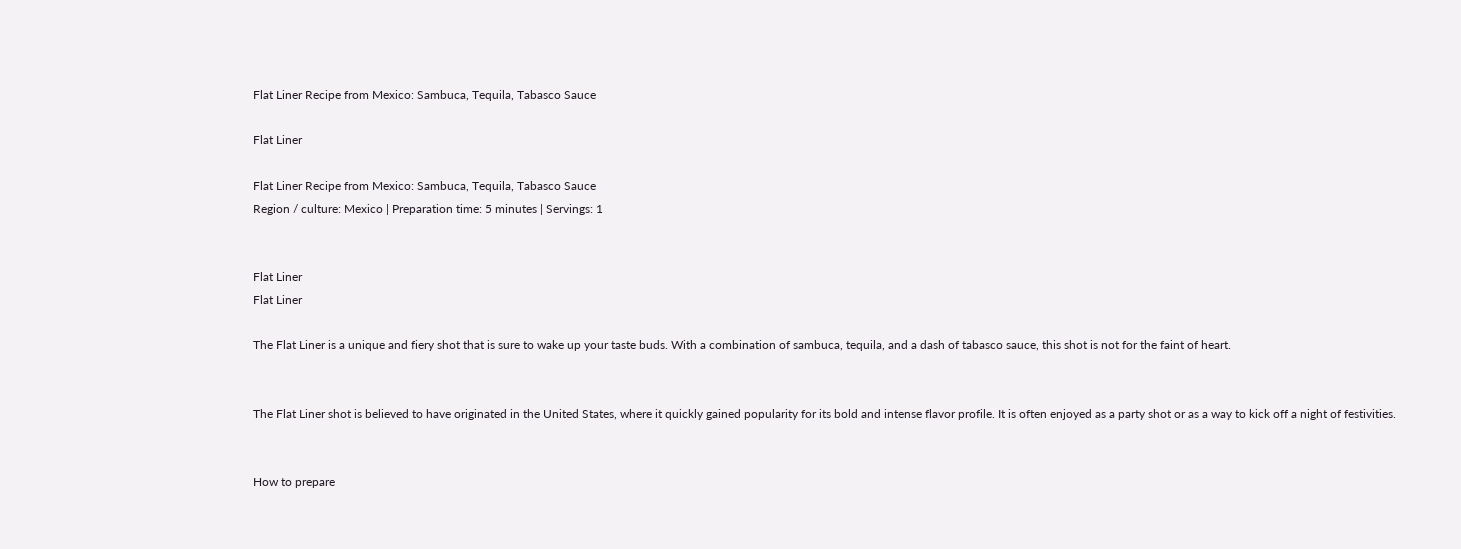Flat Liner Recipe from Mexico: Sambuca, Tequila, Tabasco Sauce

Flat Liner

Flat Liner Recipe from Mexico: Sambuca, Tequila, Tabasco Sauce
Region / culture: Mexico | Preparation time: 5 minutes | Servings: 1


Flat Liner
Flat Liner

The Flat Liner is a unique and fiery shot that is sure to wake up your taste buds. With a combination of sambuca, tequila, and a dash of tabasco sauce, this shot is not for the faint of heart.


The Flat Liner shot is believed to have originated in the United States, where it quickly gained popularity for its bold and intense flavor profile. It is often enjoyed as a party shot or as a way to kick off a night of festivities.


How to prepare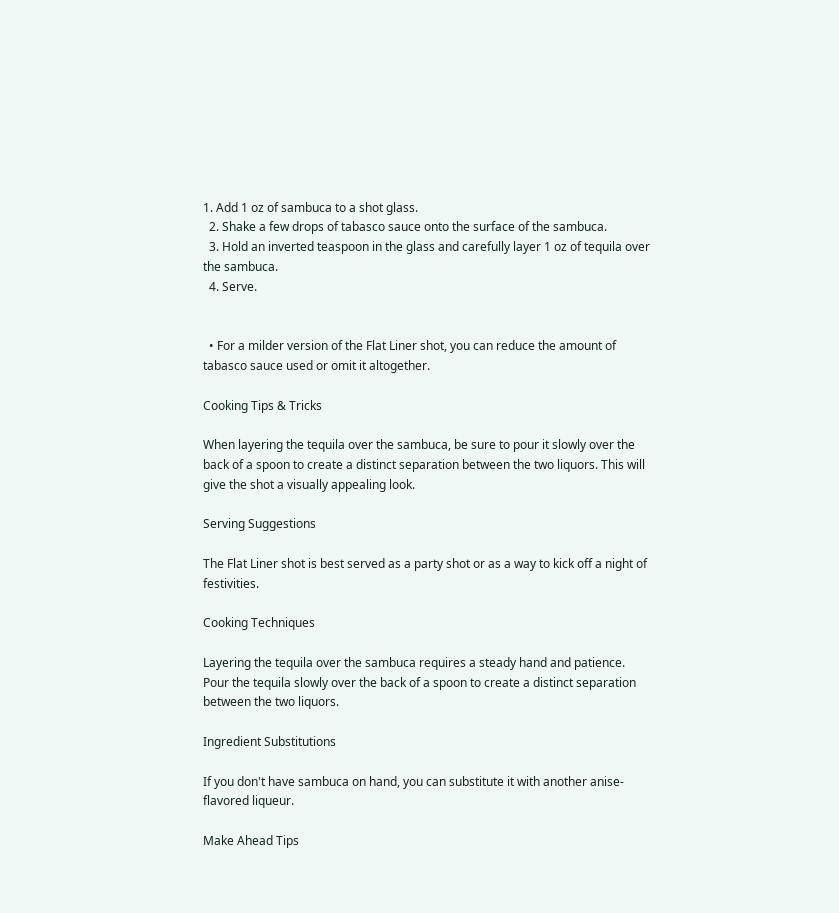1. Add 1 oz of sambuca to a shot glass.
  2. Shake a few drops of tabasco sauce onto the surface of the sambuca.
  3. Hold an inverted teaspoon in the glass and carefully layer 1 oz of tequila over the sambuca.
  4. Serve.


  • For a milder version of the Flat Liner shot, you can reduce the amount of tabasco sauce used or omit it altogether.

Cooking Tips & Tricks

When layering the tequila over the sambuca, be sure to pour it slowly over the back of a spoon to create a distinct separation between the two liquors. This will give the shot a visually appealing look.

Serving Suggestions

The Flat Liner shot is best served as a party shot or as a way to kick off a night of festivities.

Cooking Techniques

Layering the tequila over the sambuca requires a steady hand and patience. Pour the tequila slowly over the back of a spoon to create a distinct separation between the two liquors.

Ingredient Substitutions

If you don't have sambuca on hand, you can substitute it with another anise-flavored liqueur.

Make Ahead Tips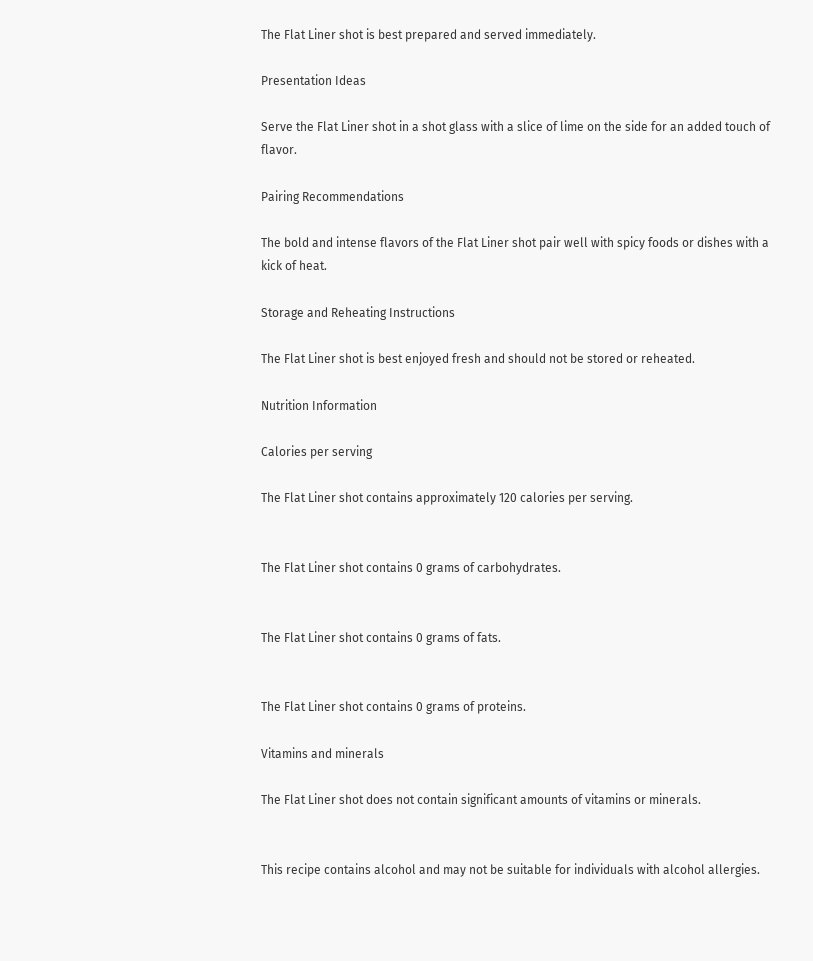The Flat Liner shot is best prepared and served immediately.

Presentation Ideas

Serve the Flat Liner shot in a shot glass with a slice of lime on the side for an added touch of flavor.

Pairing Recommendations

The bold and intense flavors of the Flat Liner shot pair well with spicy foods or dishes with a kick of heat.

Storage and Reheating Instructions

The Flat Liner shot is best enjoyed fresh and should not be stored or reheated.

Nutrition Information

Calories per serving

The Flat Liner shot contains approximately 120 calories per serving.


The Flat Liner shot contains 0 grams of carbohydrates.


The Flat Liner shot contains 0 grams of fats.


The Flat Liner shot contains 0 grams of proteins.

Vitamins and minerals

The Flat Liner shot does not contain significant amounts of vitamins or minerals.


This recipe contains alcohol and may not be suitable for individuals with alcohol allergies.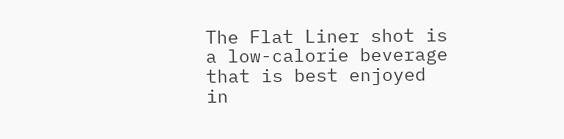The Flat Liner shot is a low-calorie beverage that is best enjoyed in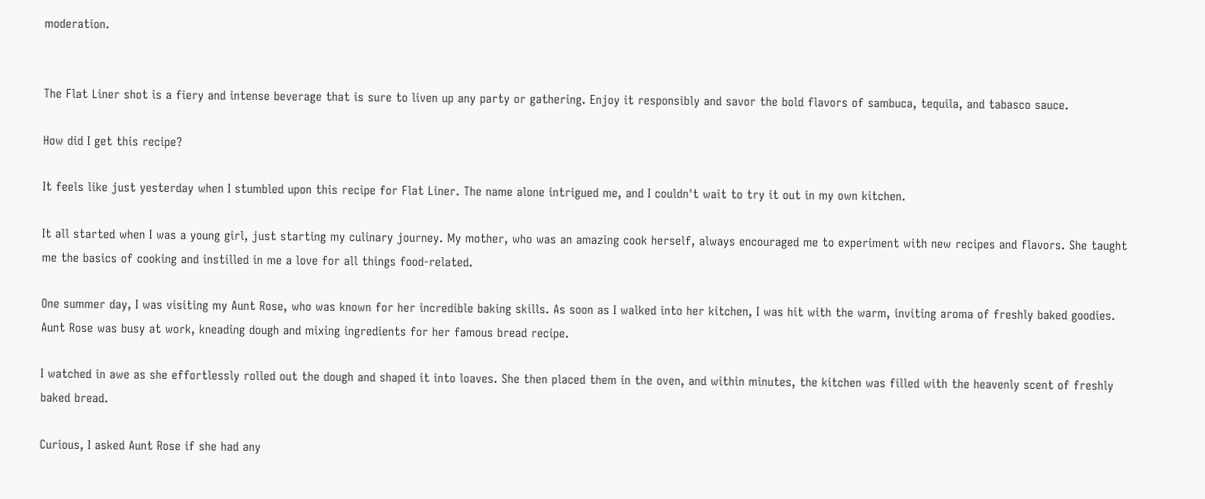moderation.


The Flat Liner shot is a fiery and intense beverage that is sure to liven up any party or gathering. Enjoy it responsibly and savor the bold flavors of sambuca, tequila, and tabasco sauce.

How did I get this recipe?

It feels like just yesterday when I stumbled upon this recipe for Flat Liner. The name alone intrigued me, and I couldn't wait to try it out in my own kitchen.

It all started when I was a young girl, just starting my culinary journey. My mother, who was an amazing cook herself, always encouraged me to experiment with new recipes and flavors. She taught me the basics of cooking and instilled in me a love for all things food-related.

One summer day, I was visiting my Aunt Rose, who was known for her incredible baking skills. As soon as I walked into her kitchen, I was hit with the warm, inviting aroma of freshly baked goodies. Aunt Rose was busy at work, kneading dough and mixing ingredients for her famous bread recipe.

I watched in awe as she effortlessly rolled out the dough and shaped it into loaves. She then placed them in the oven, and within minutes, the kitchen was filled with the heavenly scent of freshly baked bread.

Curious, I asked Aunt Rose if she had any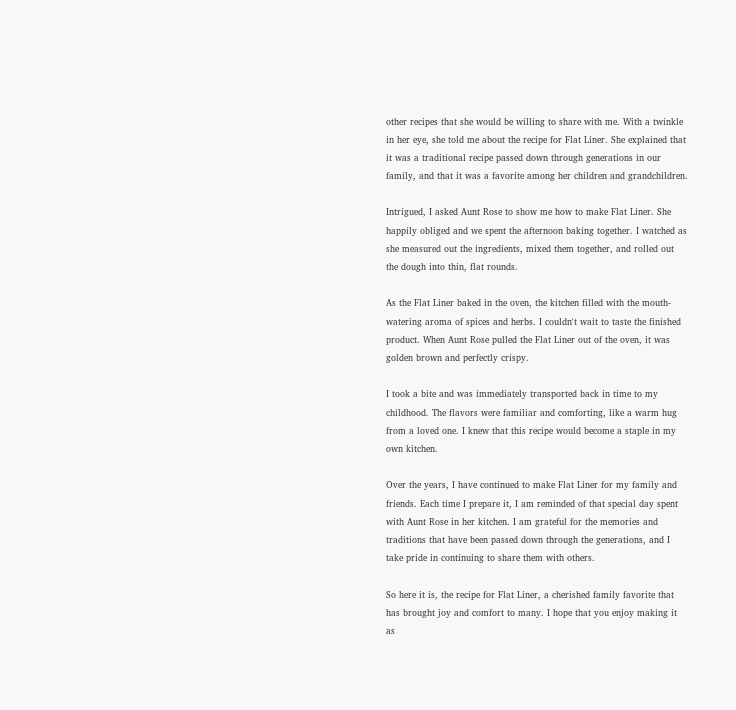other recipes that she would be willing to share with me. With a twinkle in her eye, she told me about the recipe for Flat Liner. She explained that it was a traditional recipe passed down through generations in our family, and that it was a favorite among her children and grandchildren.

Intrigued, I asked Aunt Rose to show me how to make Flat Liner. She happily obliged and we spent the afternoon baking together. I watched as she measured out the ingredients, mixed them together, and rolled out the dough into thin, flat rounds.

As the Flat Liner baked in the oven, the kitchen filled with the mouth-watering aroma of spices and herbs. I couldn't wait to taste the finished product. When Aunt Rose pulled the Flat Liner out of the oven, it was golden brown and perfectly crispy.

I took a bite and was immediately transported back in time to my childhood. The flavors were familiar and comforting, like a warm hug from a loved one. I knew that this recipe would become a staple in my own kitchen.

Over the years, I have continued to make Flat Liner for my family and friends. Each time I prepare it, I am reminded of that special day spent with Aunt Rose in her kitchen. I am grateful for the memories and traditions that have been passed down through the generations, and I take pride in continuing to share them with others.

So here it is, the recipe for Flat Liner, a cherished family favorite that has brought joy and comfort to many. I hope that you enjoy making it as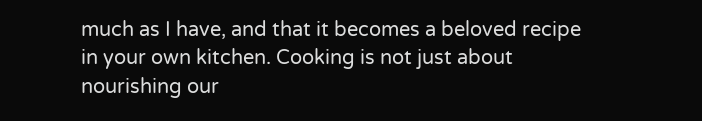much as I have, and that it becomes a beloved recipe in your own kitchen. Cooking is not just about nourishing our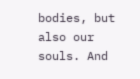bodies, but also our souls. And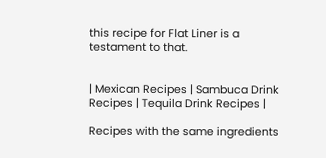this recipe for Flat Liner is a testament to that.


| Mexican Recipes | Sambuca Drink Recipes | Tequila Drink Recipes |

Recipes with the same ingredients